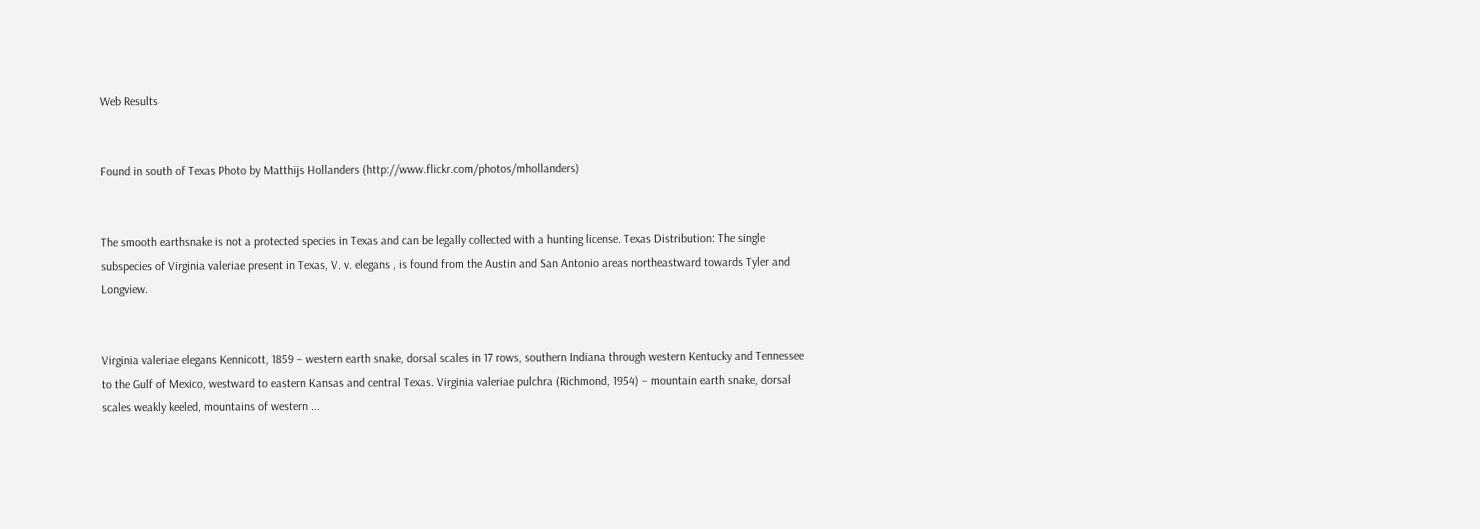Web Results


Found in south of Texas Photo by Matthijs Hollanders (http://www.flickr.com/photos/mhollanders)


The smooth earthsnake is not a protected species in Texas and can be legally collected with a hunting license. Texas Distribution: The single subspecies of Virginia valeriae present in Texas, V. v. elegans , is found from the Austin and San Antonio areas northeastward towards Tyler and Longview.


Virginia valeriae elegans Kennicott, 1859 – western earth snake, dorsal scales in 17 rows, southern Indiana through western Kentucky and Tennessee to the Gulf of Mexico, westward to eastern Kansas and central Texas. Virginia valeriae pulchra (Richmond, 1954) – mountain earth snake, dorsal scales weakly keeled, mountains of western ...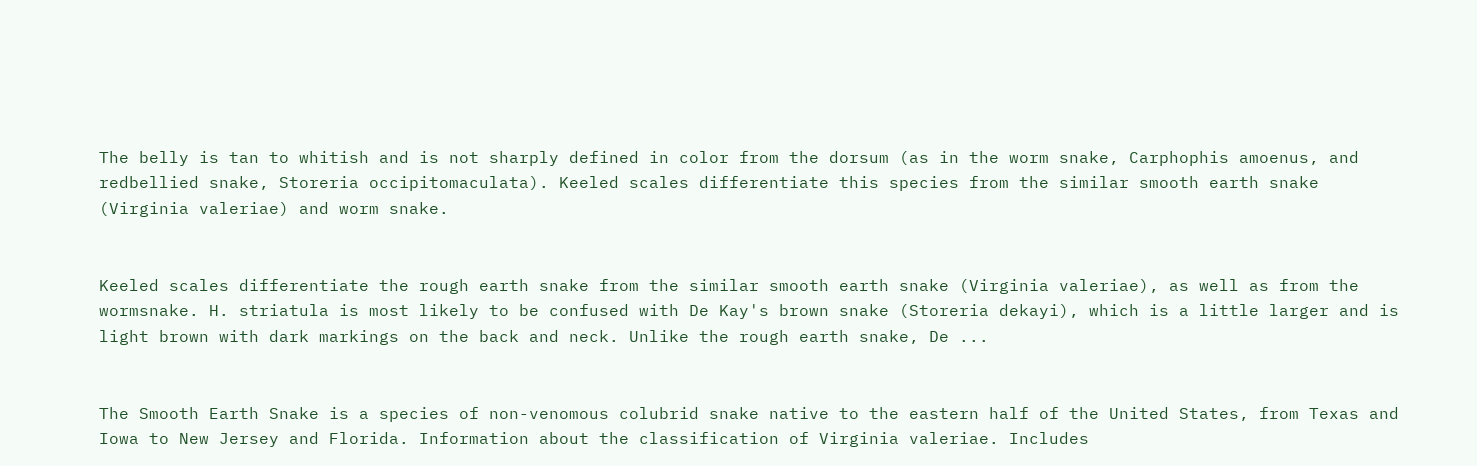The belly is tan to whitish and is not sharply defined in color from the dorsum (as in the worm snake, Carphophis amoenus, and redbellied snake, Storeria occipitomaculata). Keeled scales differentiate this species from the similar smooth earth snake (Virginia valeriae) and worm snake.


Keeled scales differentiate the rough earth snake from the similar smooth earth snake (Virginia valeriae), as well as from the wormsnake. H. striatula is most likely to be confused with De Kay's brown snake (Storeria dekayi), which is a little larger and is light brown with dark markings on the back and neck. Unlike the rough earth snake, De ...


The Smooth Earth Snake is a species of non-venomous colubrid snake native to the eastern half of the United States, from Texas and Iowa to New Jersey and Florida. Information about the classification of Virginia valeriae. Includes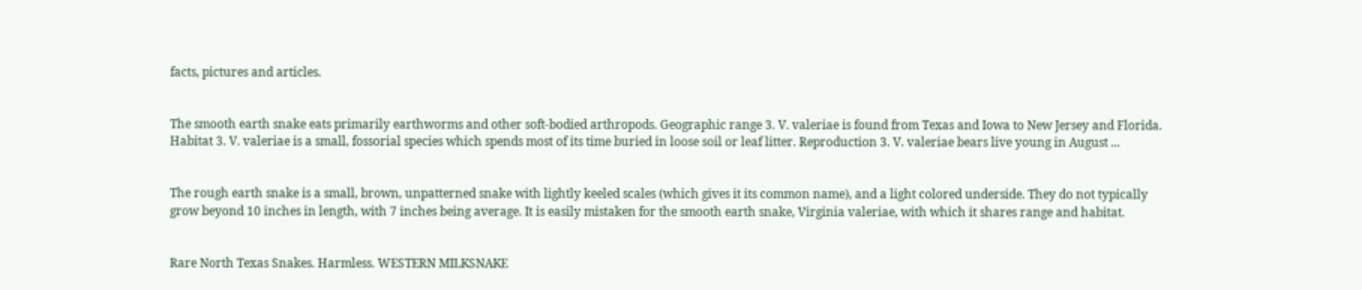facts, pictures and articles.


The smooth earth snake eats primarily earthworms and other soft-bodied arthropods. Geographic range 3. V. valeriae is found from Texas and Iowa to New Jersey and Florida. Habitat 3. V. valeriae is a small, fossorial species which spends most of its time buried in loose soil or leaf litter. Reproduction 3. V. valeriae bears live young in August ...


The rough earth snake is a small, brown, unpatterned snake with lightly keeled scales (which gives it its common name), and a light colored underside. They do not typically grow beyond 10 inches in length, with 7 inches being average. It is easily mistaken for the smooth earth snake, Virginia valeriae, with which it shares range and habitat.


Rare North Texas Snakes. Harmless. WESTERN MILKSNAKE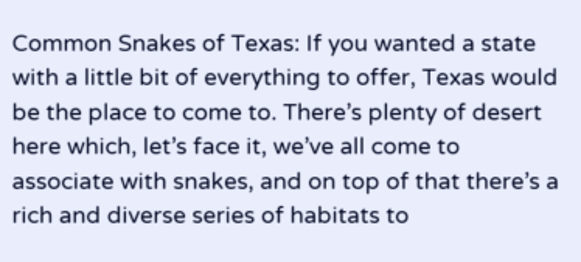Common Snakes of Texas: If you wanted a state with a little bit of everything to offer, Texas would be the place to come to. There’s plenty of desert here which, let’s face it, we’ve all come to associate with snakes, and on top of that there’s a rich and diverse series of habitats to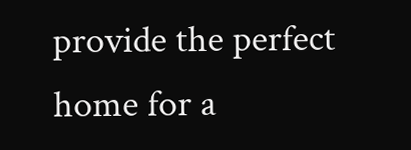provide the perfect home for a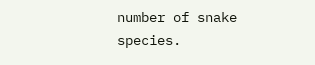number of snake species.